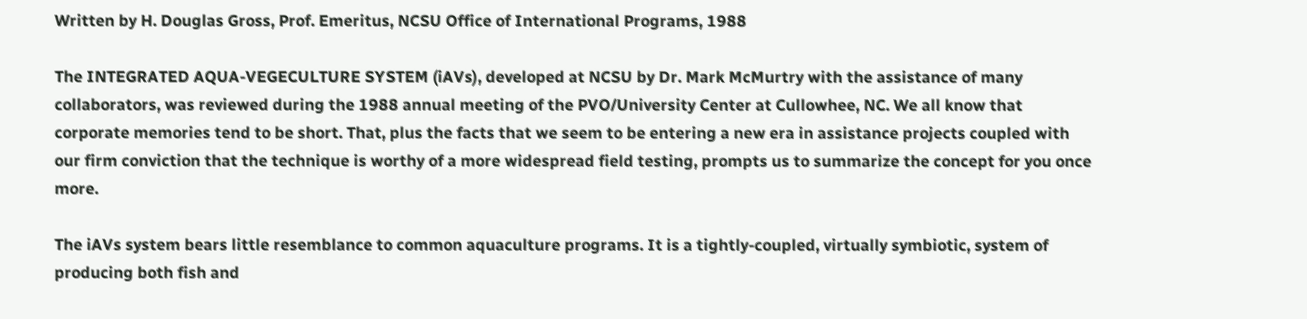Written by H. Douglas Gross, Prof. Emeritus, NCSU Office of International Programs, 1988

The INTEGRATED AQUA-VEGECULTURE SYSTEM (iAVs), developed at NCSU by Dr. Mark McMurtry with the assistance of many collaborators, was reviewed during the 1988 annual meeting of the PVO/University Center at Cullowhee, NC. We all know that corporate memories tend to be short. That, plus the facts that we seem to be entering a new era in assistance projects coupled with our firm conviction that the technique is worthy of a more widespread field testing, prompts us to summarize the concept for you once more.

The iAVs system bears little resemblance to common aquaculture programs. It is a tightly-coupled, virtually symbiotic, system of producing both fish and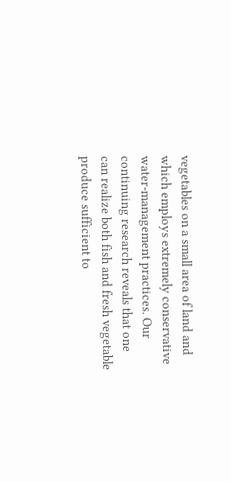vegetables on a small area of land and which employs extremely conservative water-management practices. Our continuing research reveals that one can realize both fish and fresh vegetable produce sufficient to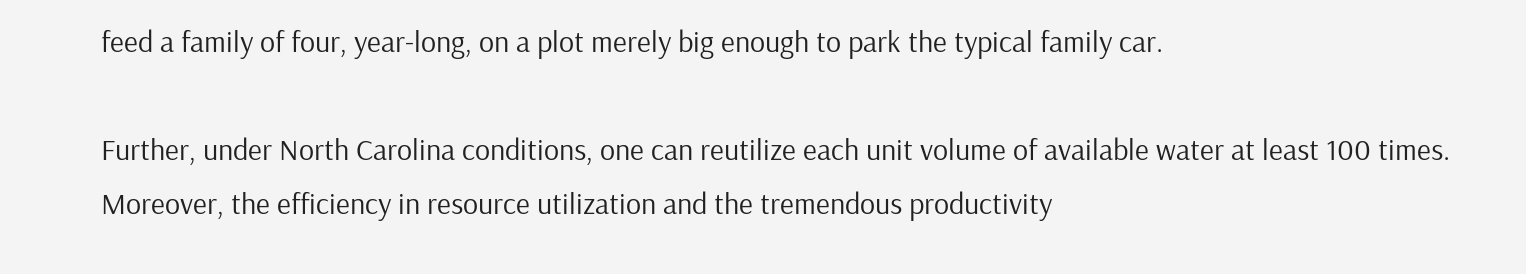feed a family of four, year-long, on a plot merely big enough to park the typical family car.

Further, under North Carolina conditions, one can reutilize each unit volume of available water at least 100 times. Moreover, the efficiency in resource utilization and the tremendous productivity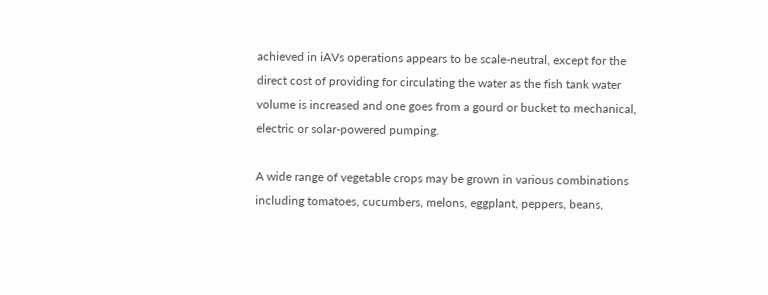achieved in iAVs operations appears to be scale-neutral, except for the direct cost of providing for circulating the water as the fish tank water volume is increased and one goes from a gourd or bucket to mechanical, electric or solar-powered pumping.

A wide range of vegetable crops may be grown in various combinations including tomatoes, cucumbers, melons, eggplant, peppers, beans,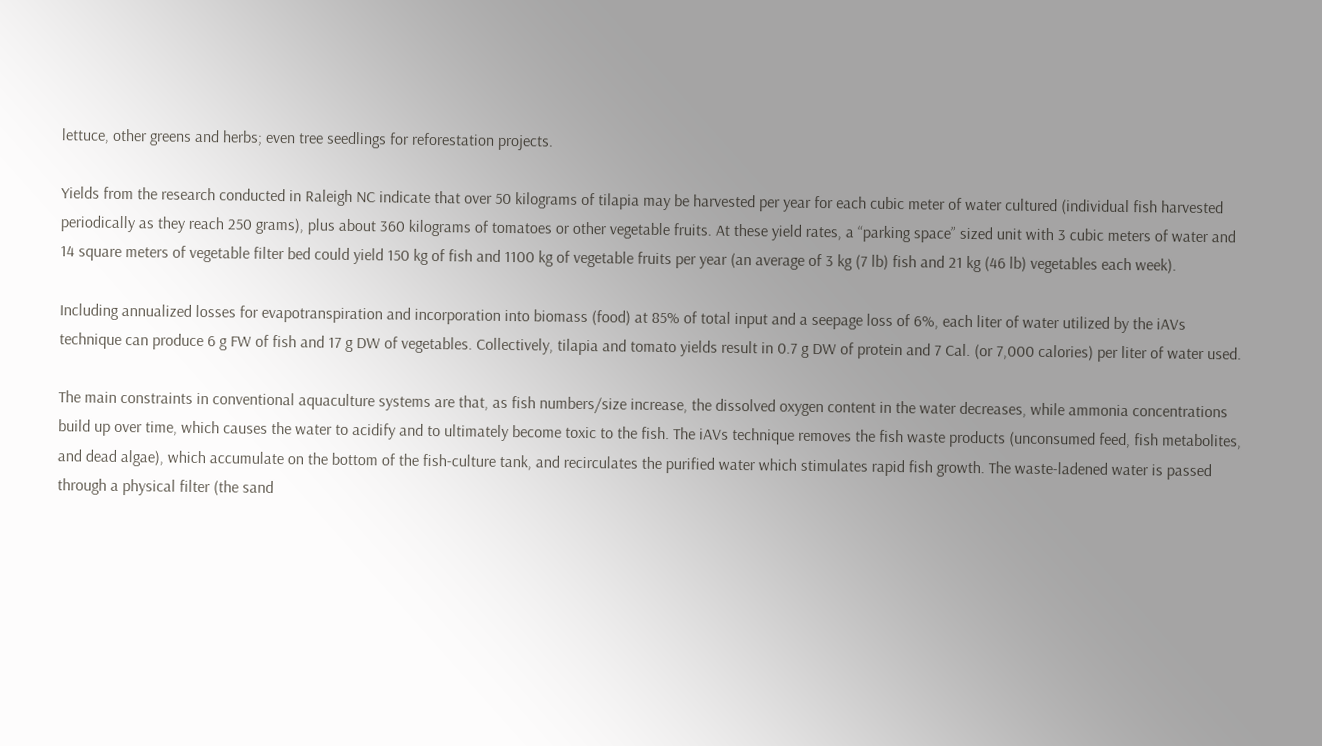lettuce, other greens and herbs; even tree seedlings for reforestation projects.

Yields from the research conducted in Raleigh NC indicate that over 50 kilograms of tilapia may be harvested per year for each cubic meter of water cultured (individual fish harvested periodically as they reach 250 grams), plus about 360 kilograms of tomatoes or other vegetable fruits. At these yield rates, a “parking space” sized unit with 3 cubic meters of water and 14 square meters of vegetable filter bed could yield 150 kg of fish and 1100 kg of vegetable fruits per year (an average of 3 kg (7 lb) fish and 21 kg (46 lb) vegetables each week).

Including annualized losses for evapotranspiration and incorporation into biomass (food) at 85% of total input and a seepage loss of 6%, each liter of water utilized by the iAVs technique can produce 6 g FW of fish and 17 g DW of vegetables. Collectively, tilapia and tomato yields result in 0.7 g DW of protein and 7 Cal. (or 7,000 calories) per liter of water used.

The main constraints in conventional aquaculture systems are that, as fish numbers/size increase, the dissolved oxygen content in the water decreases, while ammonia concentrations build up over time, which causes the water to acidify and to ultimately become toxic to the fish. The iAVs technique removes the fish waste products (unconsumed feed, fish metabolites, and dead algae), which accumulate on the bottom of the fish-culture tank, and recirculates the purified water which stimulates rapid fish growth. The waste-ladened water is passed through a physical filter (the sand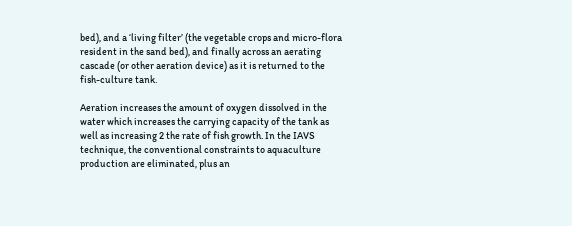bed), and a ‘living filter’ (the vegetable crops and micro-flora resident in the sand bed), and finally across an aerating cascade (or other aeration device) as it is returned to the fish-culture tank.

Aeration increases the amount of oxygen dissolved in the water which increases the carrying capacity of the tank as well as increasing 2 the rate of fish growth. In the IAVS technique, the conventional constraints to aquaculture production are eliminated, plus an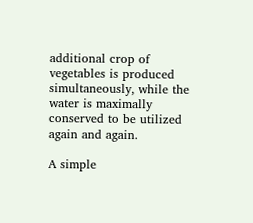additional crop of vegetables is produced simultaneously, while the water is maximally conserved to be utilized again and again.

A simple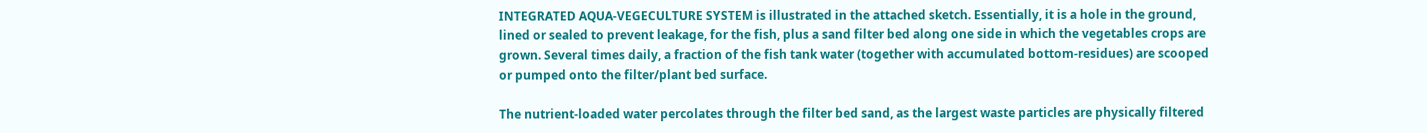INTEGRATED AQUA-VEGECULTURE SYSTEM is illustrated in the attached sketch. Essentially, it is a hole in the ground, lined or sealed to prevent leakage, for the fish, plus a sand filter bed along one side in which the vegetables crops are grown. Several times daily, a fraction of the fish tank water (together with accumulated bottom-residues) are scooped or pumped onto the filter/plant bed surface.

The nutrient-loaded water percolates through the filter bed sand, as the largest waste particles are physically filtered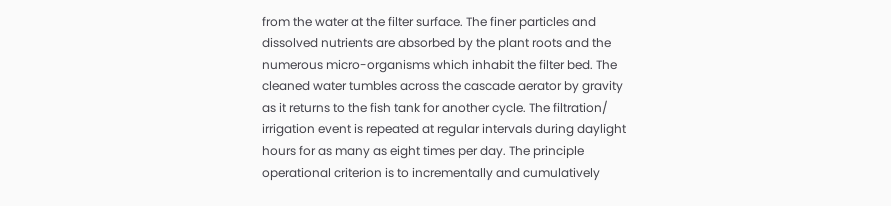from the water at the filter surface. The finer particles and dissolved nutrients are absorbed by the plant roots and the numerous micro-organisms which inhabit the filter bed. The cleaned water tumbles across the cascade aerator by gravity as it returns to the fish tank for another cycle. The filtration/ irrigation event is repeated at regular intervals during daylight hours for as many as eight times per day. The principle operational criterion is to incrementally and cumulatively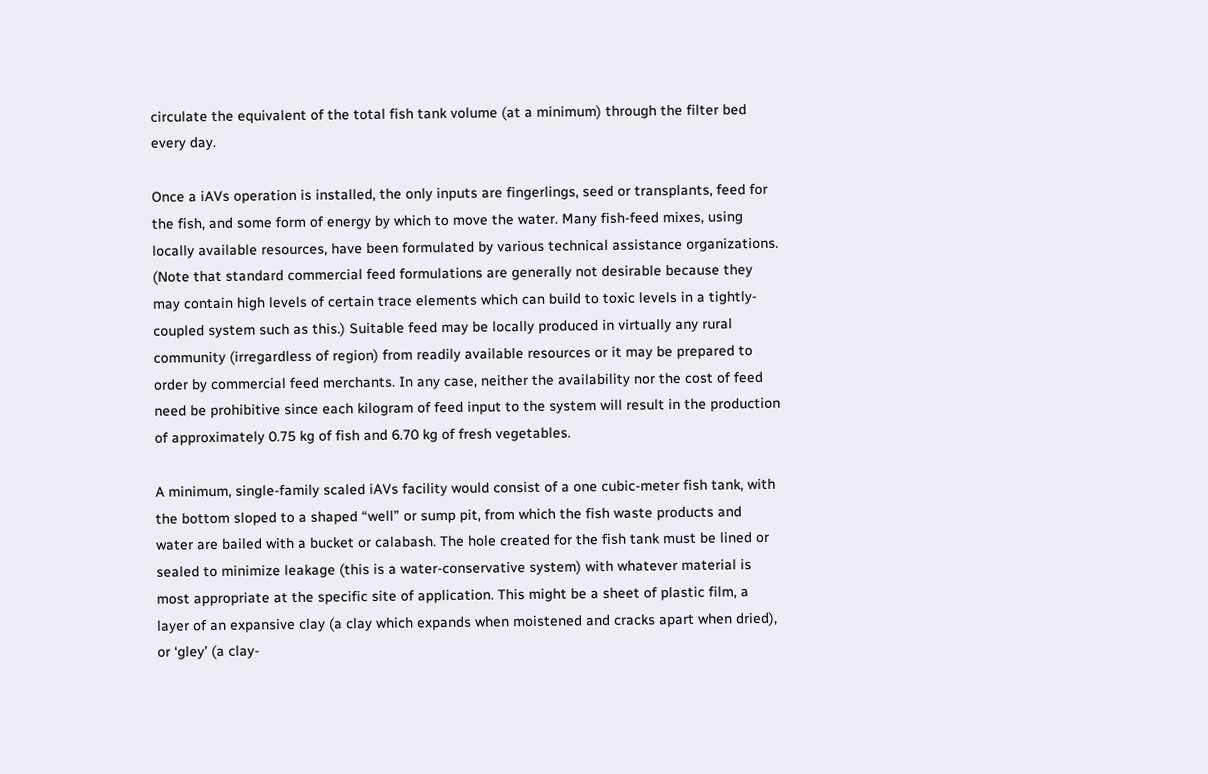circulate the equivalent of the total fish tank volume (at a minimum) through the filter bed every day.

Once a iAVs operation is installed, the only inputs are fingerlings, seed or transplants, feed for the fish, and some form of energy by which to move the water. Many fish-feed mixes, using locally available resources, have been formulated by various technical assistance organizations. (Note that standard commercial feed formulations are generally not desirable because they may contain high levels of certain trace elements which can build to toxic levels in a tightly-coupled system such as this.) Suitable feed may be locally produced in virtually any rural community (irregardless of region) from readily available resources or it may be prepared to order by commercial feed merchants. In any case, neither the availability nor the cost of feed need be prohibitive since each kilogram of feed input to the system will result in the production of approximately 0.75 kg of fish and 6.70 kg of fresh vegetables.

A minimum, single-family scaled iAVs facility would consist of a one cubic-meter fish tank, with the bottom sloped to a shaped “well” or sump pit, from which the fish waste products and water are bailed with a bucket or calabash. The hole created for the fish tank must be lined or sealed to minimize leakage (this is a water-conservative system) with whatever material is most appropriate at the specific site of application. This might be a sheet of plastic film, a layer of an expansive clay (a clay which expands when moistened and cracks apart when dried), or ‘gley’ (a clay-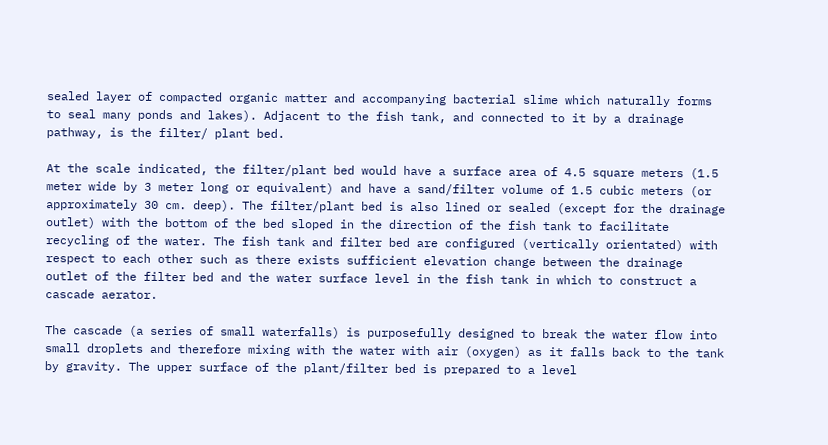sealed layer of compacted organic matter and accompanying bacterial slime which naturally forms to seal many ponds and lakes). Adjacent to the fish tank, and connected to it by a drainage pathway, is the filter/ plant bed.

At the scale indicated, the filter/plant bed would have a surface area of 4.5 square meters (1.5 meter wide by 3 meter long or equivalent) and have a sand/filter volume of 1.5 cubic meters (or approximately 30 cm. deep). The filter/plant bed is also lined or sealed (except for the drainage outlet) with the bottom of the bed sloped in the direction of the fish tank to facilitate recycling of the water. The fish tank and filter bed are configured (vertically orientated) with respect to each other such as there exists sufficient elevation change between the drainage outlet of the filter bed and the water surface level in the fish tank in which to construct a cascade aerator.

The cascade (a series of small waterfalls) is purposefully designed to break the water flow into small droplets and therefore mixing with the water with air (oxygen) as it falls back to the tank by gravity. The upper surface of the plant/filter bed is prepared to a level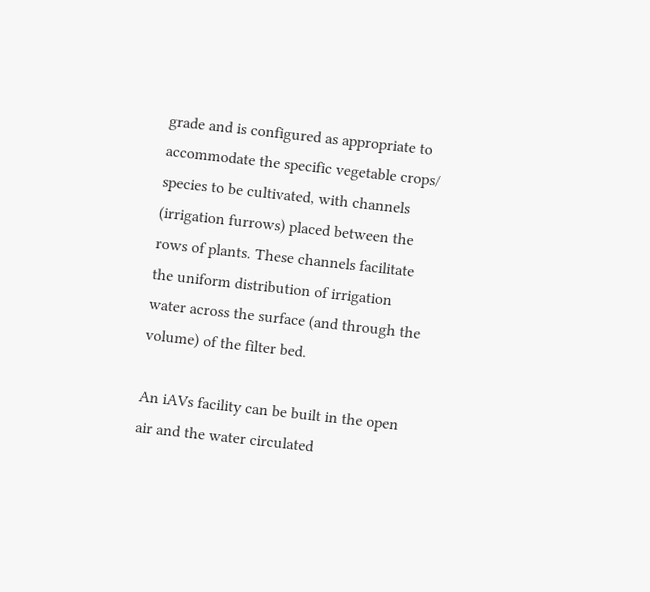grade and is configured as appropriate to accommodate the specific vegetable crops/ species to be cultivated, with channels (irrigation furrows) placed between the rows of plants. These channels facilitate the uniform distribution of irrigation water across the surface (and through the volume) of the filter bed.

An iAVs facility can be built in the open air and the water circulated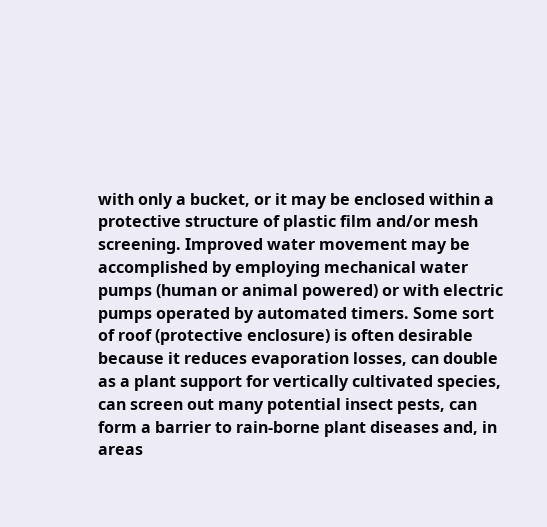with only a bucket, or it may be enclosed within a protective structure of plastic film and/or mesh screening. Improved water movement may be accomplished by employing mechanical water pumps (human or animal powered) or with electric pumps operated by automated timers. Some sort of roof (protective enclosure) is often desirable because it reduces evaporation losses, can double as a plant support for vertically cultivated species, can screen out many potential insect pests, can form a barrier to rain-borne plant diseases and, in areas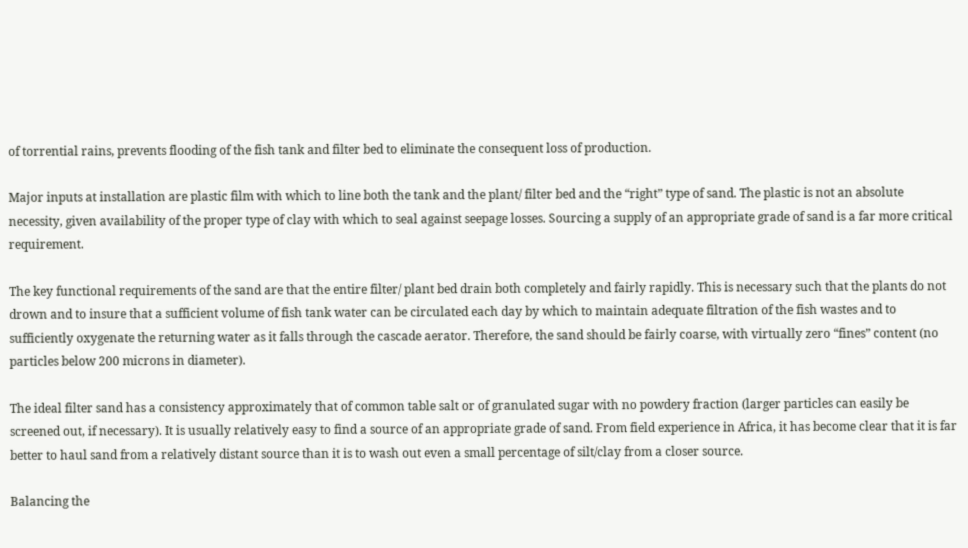of torrential rains, prevents flooding of the fish tank and filter bed to eliminate the consequent loss of production.

Major inputs at installation are plastic film with which to line both the tank and the plant/ filter bed and the “right” type of sand. The plastic is not an absolute necessity, given availability of the proper type of clay with which to seal against seepage losses. Sourcing a supply of an appropriate grade of sand is a far more critical requirement.

The key functional requirements of the sand are that the entire filter/ plant bed drain both completely and fairly rapidly. This is necessary such that the plants do not drown and to insure that a sufficient volume of fish tank water can be circulated each day by which to maintain adequate filtration of the fish wastes and to sufficiently oxygenate the returning water as it falls through the cascade aerator. Therefore, the sand should be fairly coarse, with virtually zero “fines” content (no particles below 200 microns in diameter).

The ideal filter sand has a consistency approximately that of common table salt or of granulated sugar with no powdery fraction (larger particles can easily be screened out, if necessary). It is usually relatively easy to find a source of an appropriate grade of sand. From field experience in Africa, it has become clear that it is far better to haul sand from a relatively distant source than it is to wash out even a small percentage of silt/clay from a closer source.

Balancing the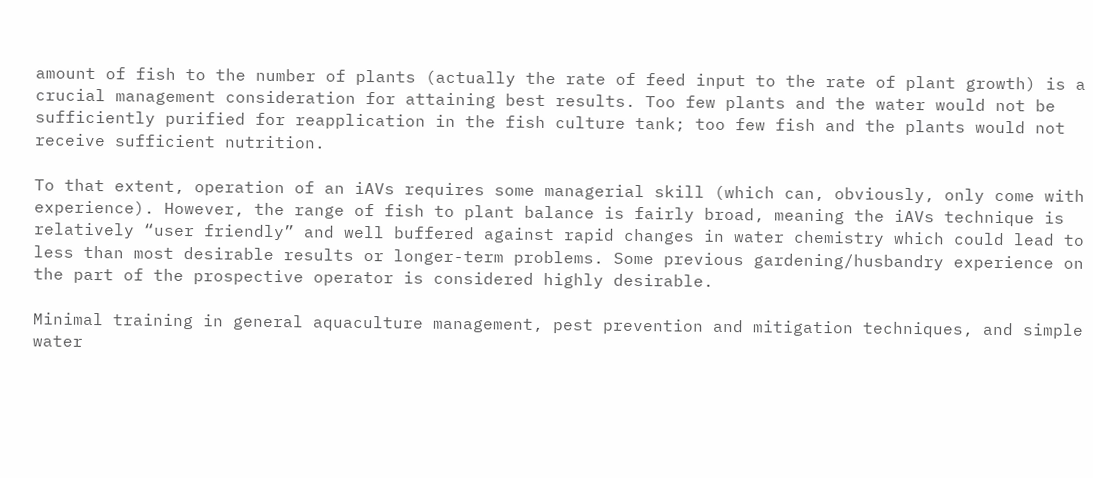amount of fish to the number of plants (actually the rate of feed input to the rate of plant growth) is a crucial management consideration for attaining best results. Too few plants and the water would not be sufficiently purified for reapplication in the fish culture tank; too few fish and the plants would not receive sufficient nutrition.

To that extent, operation of an iAVs requires some managerial skill (which can, obviously, only come with experience). However, the range of fish to plant balance is fairly broad, meaning the iAVs technique is relatively “user friendly” and well buffered against rapid changes in water chemistry which could lead to less than most desirable results or longer-term problems. Some previous gardening/husbandry experience on the part of the prospective operator is considered highly desirable.

Minimal training in general aquaculture management, pest prevention and mitigation techniques, and simple water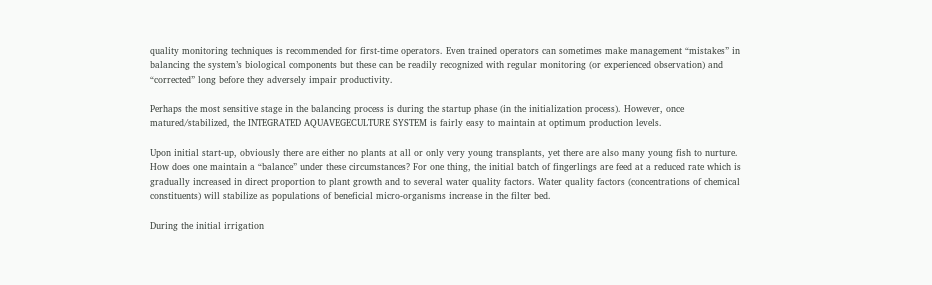quality monitoring techniques is recommended for first-time operators. Even trained operators can sometimes make management “mistakes” in balancing the system’s biological components but these can be readily recognized with regular monitoring (or experienced observation) and “corrected” long before they adversely impair productivity.

Perhaps the most sensitive stage in the balancing process is during the startup phase (in the initialization process). However, once matured/stabilized, the INTEGRATED AQUAVEGECULTURE SYSTEM is fairly easy to maintain at optimum production levels.

Upon initial start-up, obviously there are either no plants at all or only very young transplants, yet there are also many young fish to nurture. How does one maintain a “balance” under these circumstances? For one thing, the initial batch of fingerlings are feed at a reduced rate which is gradually increased in direct proportion to plant growth and to several water quality factors. Water quality factors (concentrations of chemical constituents) will stabilize as populations of beneficial micro-organisms increase in the filter bed.

During the initial irrigation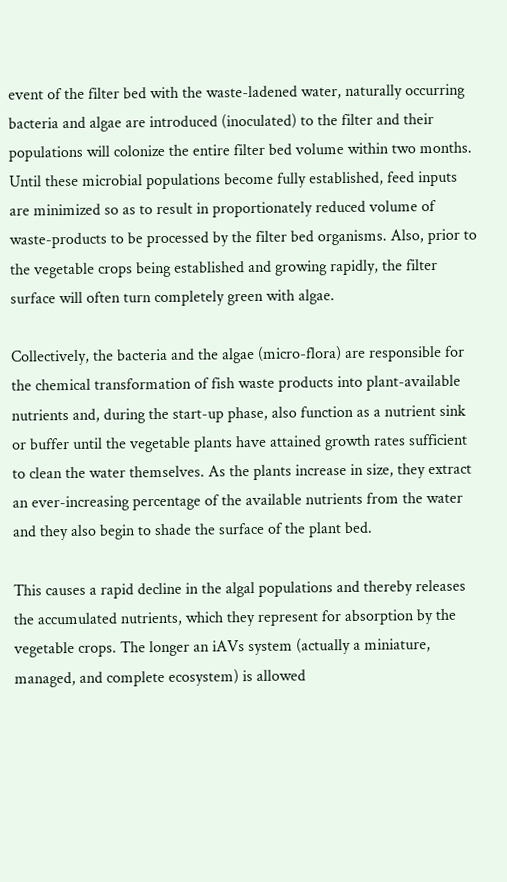event of the filter bed with the waste-ladened water, naturally occurring bacteria and algae are introduced (inoculated) to the filter and their populations will colonize the entire filter bed volume within two months. Until these microbial populations become fully established, feed inputs are minimized so as to result in proportionately reduced volume of waste-products to be processed by the filter bed organisms. Also, prior to the vegetable crops being established and growing rapidly, the filter surface will often turn completely green with algae.

Collectively, the bacteria and the algae (micro-flora) are responsible for the chemical transformation of fish waste products into plant-available nutrients and, during the start-up phase, also function as a nutrient sink or buffer until the vegetable plants have attained growth rates sufficient to clean the water themselves. As the plants increase in size, they extract an ever-increasing percentage of the available nutrients from the water and they also begin to shade the surface of the plant bed.

This causes a rapid decline in the algal populations and thereby releases the accumulated nutrients, which they represent for absorption by the vegetable crops. The longer an iAVs system (actually a miniature, managed, and complete ecosystem) is allowed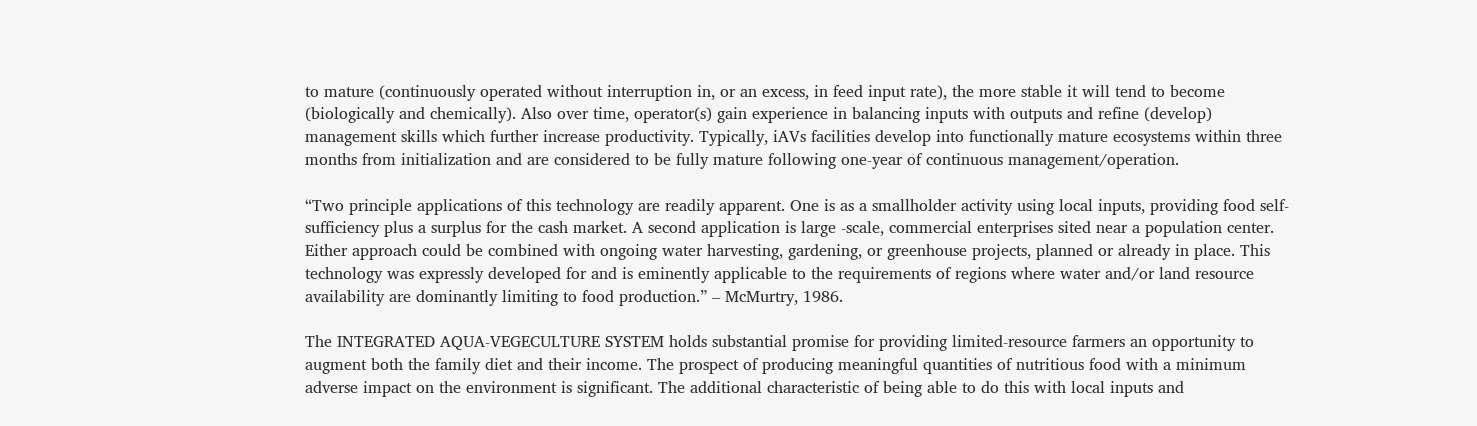to mature (continuously operated without interruption in, or an excess, in feed input rate), the more stable it will tend to become (biologically and chemically). Also over time, operator(s) gain experience in balancing inputs with outputs and refine (develop) management skills which further increase productivity. Typically, iAVs facilities develop into functionally mature ecosystems within three months from initialization and are considered to be fully mature following one-year of continuous management/operation.

“Two principle applications of this technology are readily apparent. One is as a smallholder activity using local inputs, providing food self-sufficiency plus a surplus for the cash market. A second application is large -scale, commercial enterprises sited near a population center. Either approach could be combined with ongoing water harvesting, gardening, or greenhouse projects, planned or already in place. This technology was expressly developed for and is eminently applicable to the requirements of regions where water and/or land resource availability are dominantly limiting to food production.” – McMurtry, 1986.

The INTEGRATED AQUA-VEGECULTURE SYSTEM holds substantial promise for providing limited-resource farmers an opportunity to augment both the family diet and their income. The prospect of producing meaningful quantities of nutritious food with a minimum adverse impact on the environment is significant. The additional characteristic of being able to do this with local inputs and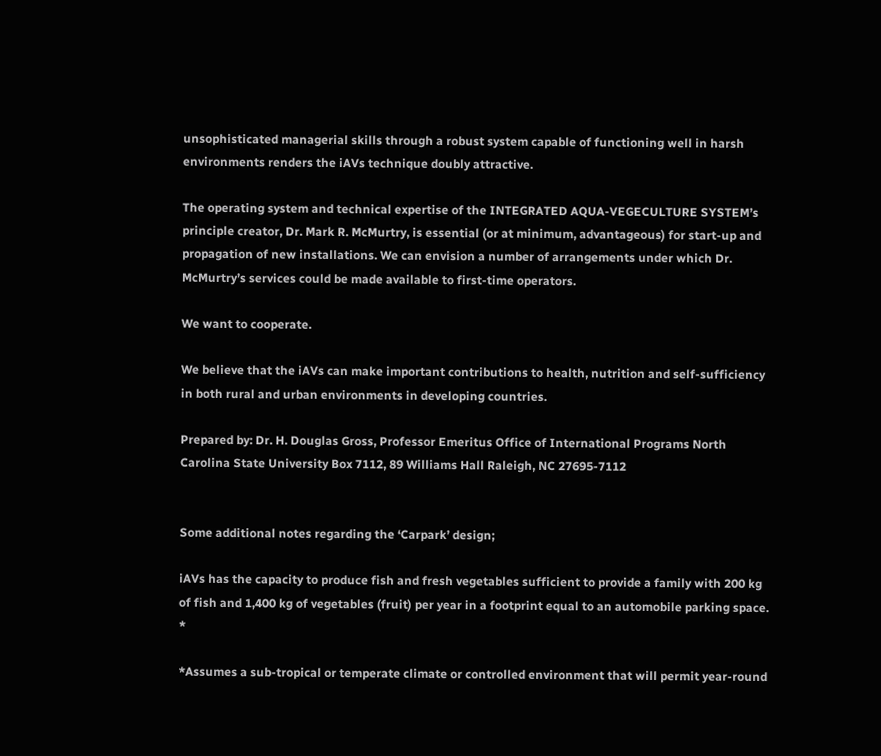unsophisticated managerial skills through a robust system capable of functioning well in harsh environments renders the iAVs technique doubly attractive.

The operating system and technical expertise of the INTEGRATED AQUA-VEGECULTURE SYSTEM’s principle creator, Dr. Mark R. McMurtry, is essential (or at minimum, advantageous) for start-up and propagation of new installations. We can envision a number of arrangements under which Dr. McMurtry’s services could be made available to first-time operators.

We want to cooperate.

We believe that the iAVs can make important contributions to health, nutrition and self-sufficiency in both rural and urban environments in developing countries.

Prepared by: Dr. H. Douglas Gross, Professor Emeritus Office of International Programs North Carolina State University Box 7112, 89 Williams Hall Raleigh, NC 27695-7112


Some additional notes regarding the ‘Carpark’ design;

iAVs has the capacity to produce fish and fresh vegetables sufficient to provide a family with 200 kg of fish and 1,400 kg of vegetables (fruit) per year in a footprint equal to an automobile parking space. *

*Assumes a sub-tropical or temperate climate or controlled environment that will permit year-round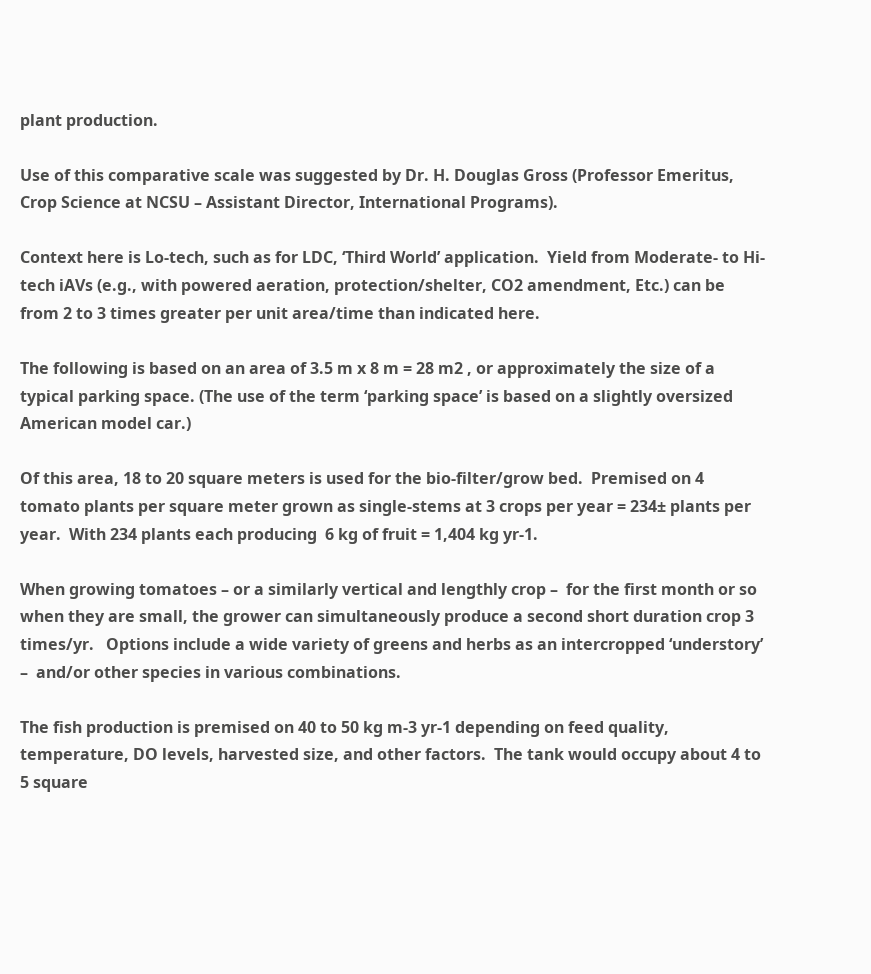plant production.

Use of this comparative scale was suggested by Dr. H. Douglas Gross (Professor Emeritus, Crop Science at NCSU – Assistant Director, International Programs).

Context here is Lo-tech, such as for LDC, ‘Third World’ application.  Yield from Moderate- to Hi-tech iAVs (e.g., with powered aeration, protection/shelter, CO2 amendment, Etc.) can be from 2 to 3 times greater per unit area/time than indicated here.

The following is based on an area of 3.5 m x 8 m = 28 m2 , or approximately the size of a typical parking space. (The use of the term ‘parking space’ is based on a slightly oversized American model car.)

Of this area, 18 to 20 square meters is used for the bio-filter/grow bed.  Premised on 4 tomato plants per square meter grown as single-stems at 3 crops per year = 234± plants per year.  With 234 plants each producing  6 kg of fruit = 1,404 kg yr-1.

When growing tomatoes – or a similarly vertical and lengthly crop –  for the first month or so when they are small, the grower can simultaneously produce a second short duration crop 3 times/yr.   Options include a wide variety of greens and herbs as an intercropped ‘understory’ –  and/or other species in various combinations.

The fish production is premised on 40 to 50 kg m-3 yr-1 depending on feed quality, temperature, DO levels, harvested size, and other factors.  The tank would occupy about 4 to 5 square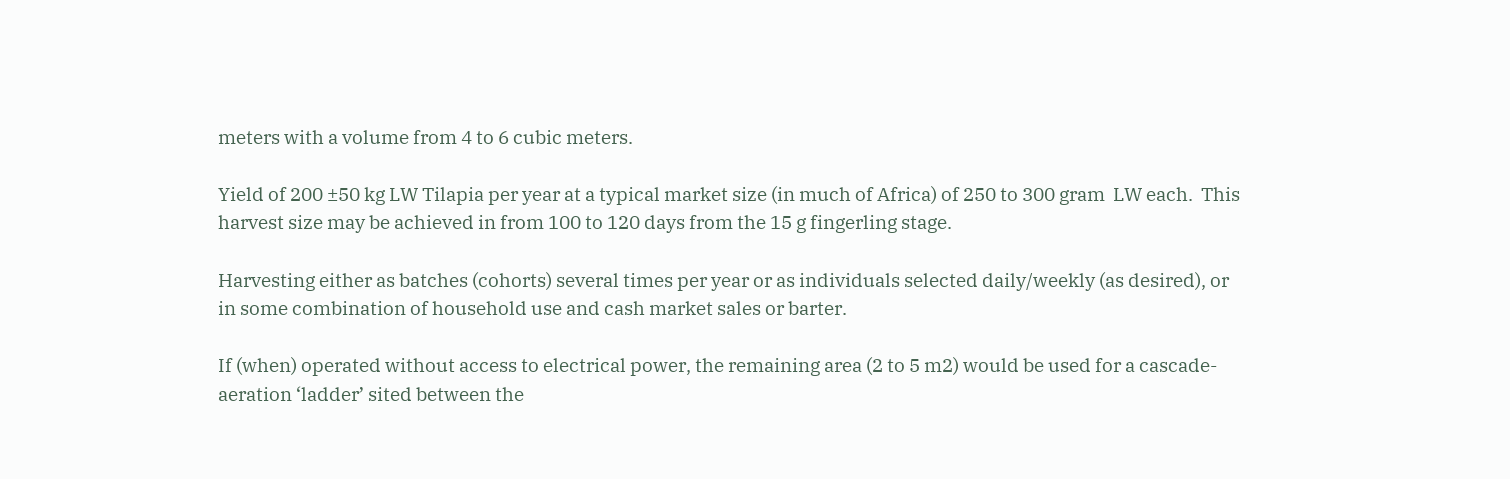meters with a volume from 4 to 6 cubic meters.

Yield of 200 ±50 kg LW Tilapia per year at a typical market size (in much of Africa) of 250 to 300 gram  LW each.  This harvest size may be achieved in from 100 to 120 days from the 15 g fingerling stage.

Harvesting either as batches (cohorts) several times per year or as individuals selected daily/weekly (as desired), or in some combination of household use and cash market sales or barter.

If (when) operated without access to electrical power, the remaining area (2 to 5 m2) would be used for a cascade-aeration ‘ladder’ sited between the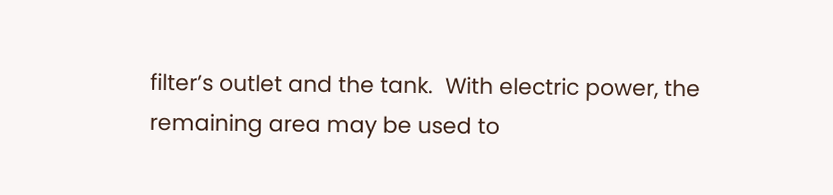filter’s outlet and the tank.  With electric power, the remaining area may be used to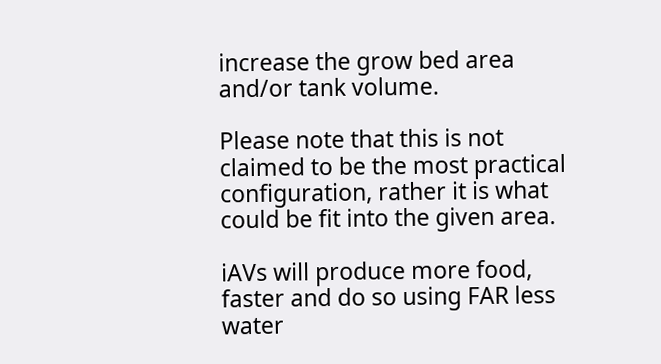increase the grow bed area and/or tank volume.

Please note that this is not claimed to be the most practical configuration, rather it is what could be fit into the given area.

iAVs will produce more food, faster and do so using FAR less water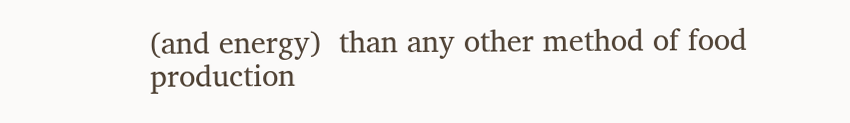(and energy)  than any other method of food production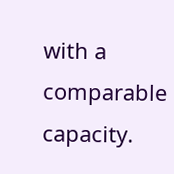with a comparable capacity.